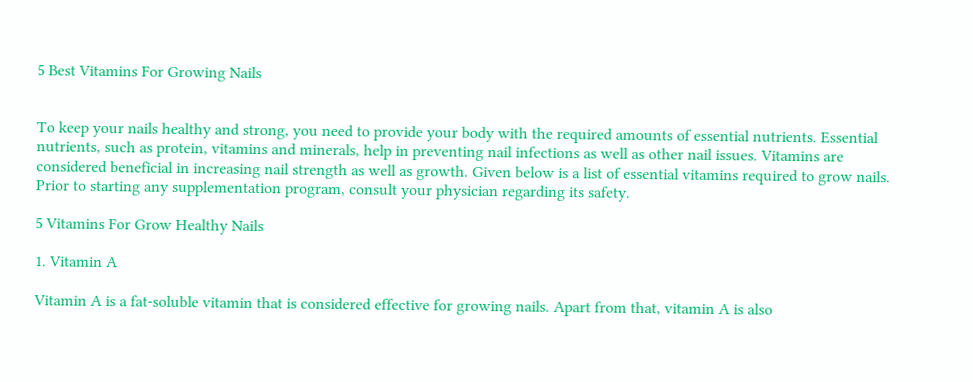5 Best Vitamins For Growing Nails


To keep your nails healthy and strong, you need to provide your body with the required amounts of essential nutrients. Essential nutrients, such as protein, vitamins and minerals, help in preventing nail infections as well as other nail issues. Vitamins are considered beneficial in increasing nail strength as well as growth. Given below is a list of essential vitamins required to grow nails. Prior to starting any supplementation program, consult your physician regarding its safety.

5 Vitamins For Grow Healthy Nails

1. Vitamin A

Vitamin A is a fat-soluble vitamin that is considered effective for growing nails. Apart from that, vitamin A is also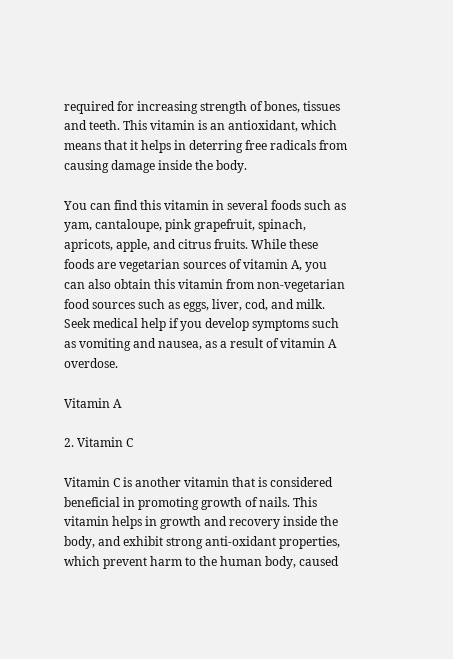required for increasing strength of bones, tissues and teeth. This vitamin is an antioxidant, which means that it helps in deterring free radicals from causing damage inside the body.

You can find this vitamin in several foods such as yam, cantaloupe, pink grapefruit, spinach, apricots, apple, and citrus fruits. While these foods are vegetarian sources of vitamin A, you can also obtain this vitamin from non-vegetarian food sources such as eggs, liver, cod, and milk. Seek medical help if you develop symptoms such as vomiting and nausea, as a result of vitamin A overdose.

Vitamin A

2. Vitamin C

Vitamin C is another vitamin that is considered beneficial in promoting growth of nails. This vitamin helps in growth and recovery inside the body, and exhibit strong anti-oxidant properties, which prevent harm to the human body, caused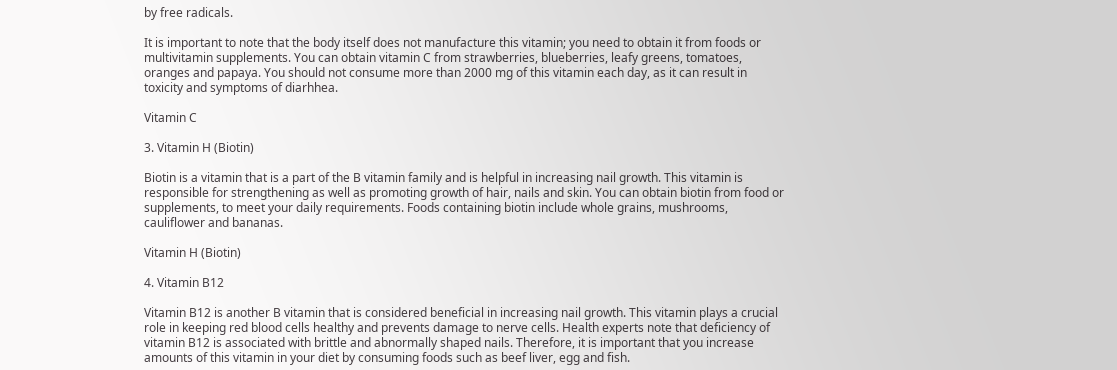by free radicals.

It is important to note that the body itself does not manufacture this vitamin; you need to obtain it from foods or multivitamin supplements. You can obtain vitamin C from strawberries, blueberries, leafy greens, tomatoes, oranges and papaya. You should not consume more than 2000 mg of this vitamin each day, as it can result in toxicity and symptoms of diarhhea.

Vitamin C

3. Vitamin H (Biotin)

Biotin is a vitamin that is a part of the B vitamin family and is helpful in increasing nail growth. This vitamin is responsible for strengthening as well as promoting growth of hair, nails and skin. You can obtain biotin from food or supplements, to meet your daily requirements. Foods containing biotin include whole grains, mushrooms, cauliflower and bananas.

Vitamin H (Biotin)

4. Vitamin B12

Vitamin B12 is another B vitamin that is considered beneficial in increasing nail growth. This vitamin plays a crucial role in keeping red blood cells healthy and prevents damage to nerve cells. Health experts note that deficiency of vitamin B12 is associated with brittle and abnormally shaped nails. Therefore, it is important that you increase amounts of this vitamin in your diet by consuming foods such as beef liver, egg and fish.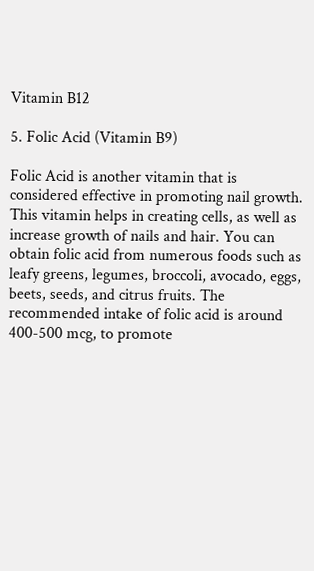Vitamin B12

5. Folic Acid (Vitamin B9)

Folic Acid is another vitamin that is considered effective in promoting nail growth. This vitamin helps in creating cells, as well as increase growth of nails and hair. You can obtain folic acid from numerous foods such as leafy greens, legumes, broccoli, avocado, eggs, beets, seeds, and citrus fruits. The recommended intake of folic acid is around 400-500 mcg, to promote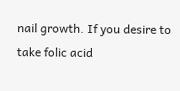nail growth. If you desire to take folic acid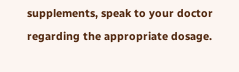supplements, speak to your doctor regarding the appropriate dosage.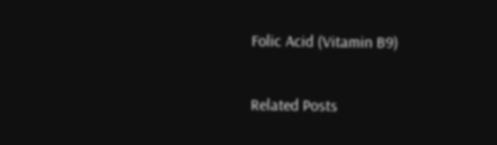Folic Acid (Vitamin B9)

Related Posts